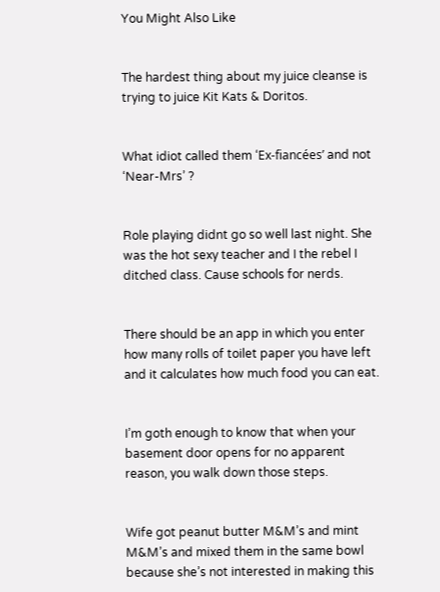You Might Also Like


The hardest thing about my juice cleanse is trying to juice Kit Kats & Doritos.


What idiot called them ‘Ex-fiancées’ and not ‘Near-Mrs’ ?


Role playing didnt go so well last night. She was the hot sexy teacher and I the rebel I ditched class. Cause schools for nerds.


There should be an app in which you enter how many rolls of toilet paper you have left and it calculates how much food you can eat.


I’m goth enough to know that when your basement door opens for no apparent reason, you walk down those steps.


Wife got peanut butter M&M’s and mint M&M’s and mixed them in the same bowl because she’s not interested in making this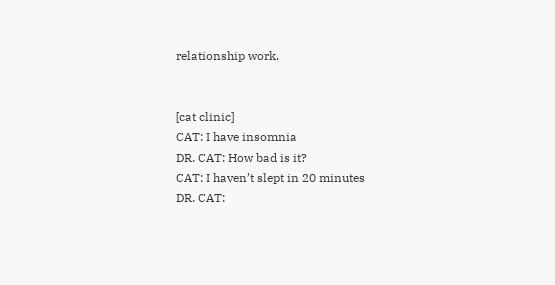relationship work.


[cat clinic]
CAT: I have insomnia
DR. CAT: How bad is it?
CAT: I haven’t slept in 20 minutes
DR. CAT: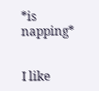*is napping*


I like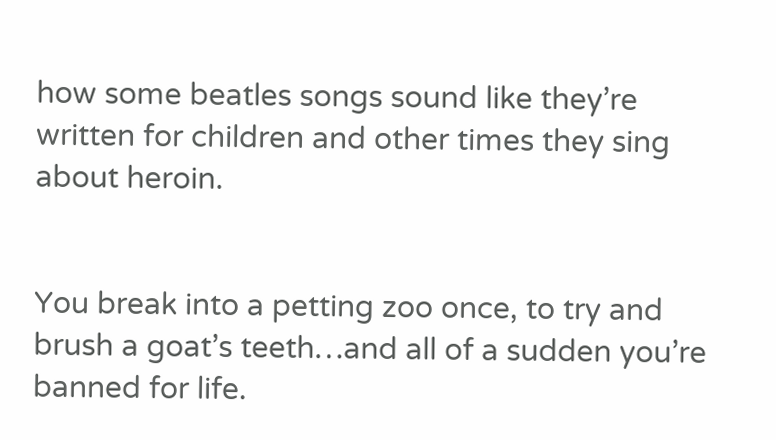how some beatles songs sound like they’re written for children and other times they sing about heroin.


You break into a petting zoo once, to try and brush a goat’s teeth…and all of a sudden you’re banned for life.